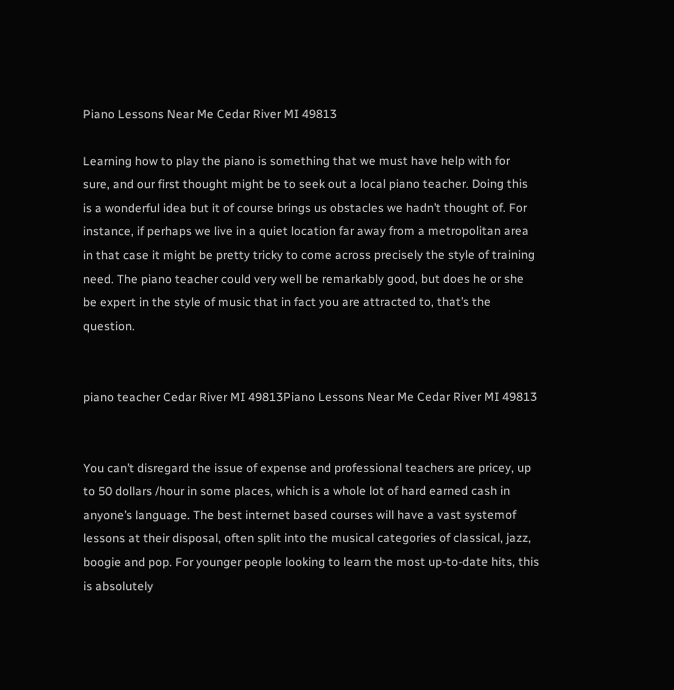Piano Lessons Near Me Cedar River MI 49813

Learning how to play the piano is something that we must have help with for sure, and our first thought might be to seek out a local piano teacher. Doing this is a wonderful idea but it of course brings us obstacles we hadn’t thought of. For instance, if perhaps we live in a quiet location far away from a metropolitan area in that case it might be pretty tricky to come across precisely the style of training  need. The piano teacher could very well be remarkably good, but does he or she be expert in the style of music that in fact you are attracted to, that’s the question.


piano teacher Cedar River MI 49813Piano Lessons Near Me Cedar River MI 49813


You can’t disregard the issue of expense and professional teachers are pricey, up to 50 dollars /hour in some places, which is a whole lot of hard earned cash in anyone’s language. The best internet based courses will have a vast systemof lessons at their disposal, often split into the musical categories of classical, jazz, boogie and pop. For younger people looking to learn the most up-to-date hits, this is absolutely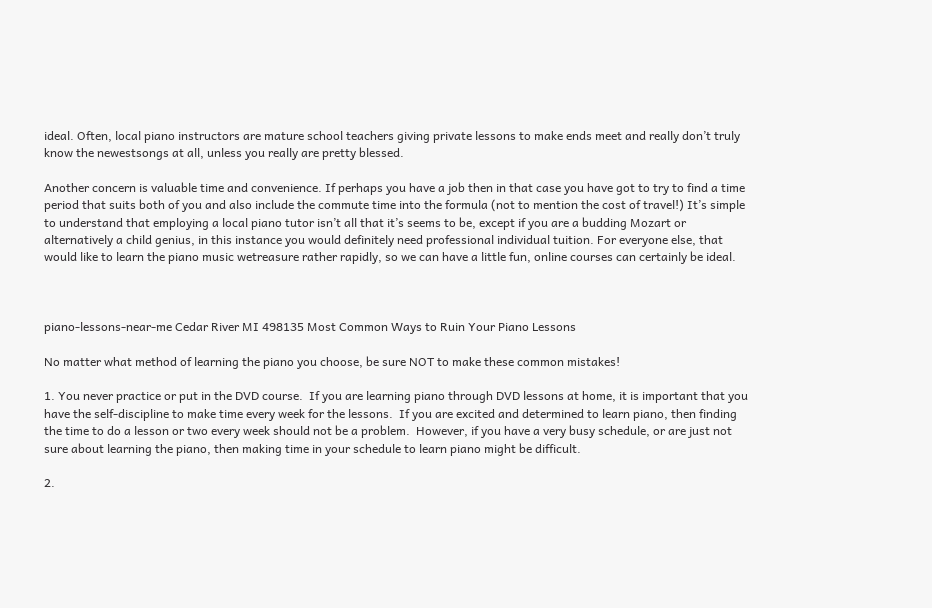ideal. Often, local piano instructors are mature school teachers giving private lessons to make ends meet and really don’t truly know the newestsongs at all, unless you really are pretty blessed.

Another concern is valuable time and convenience. If perhaps you have a job then in that case you have got to try to find a time period that suits both of you and also include the commute time into the formula (not to mention the cost of travel!) It’s simple to understand that employing a local piano tutor isn’t all that it’s seems to be, except if you are a budding Mozart or alternatively a child genius, in this instance you would definitely need professional individual tuition. For everyone else, that would like to learn the piano music wetreasure rather rapidly, so we can have a little fun, online courses can certainly be ideal.



piano-lessons-near-me Cedar River MI 498135 Most Common Ways to Ruin Your Piano Lessons

No matter what method of learning the piano you choose, be sure NOT to make these common mistakes!

1. You never practice or put in the DVD course.  If you are learning piano through DVD lessons at home, it is important that you have the self-discipline to make time every week for the lessons.  If you are excited and determined to learn piano, then finding the time to do a lesson or two every week should not be a problem.  However, if you have a very busy schedule, or are just not sure about learning the piano, then making time in your schedule to learn piano might be difficult.

2.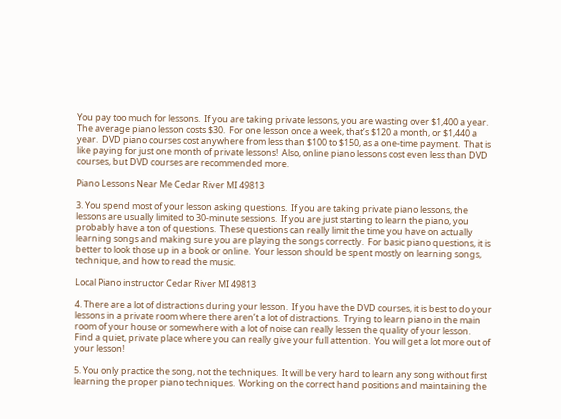You pay too much for lessons.  If you are taking private lessons, you are wasting over $1,400 a year.  The average piano lesson costs $30.  For one lesson once a week, that’s $120 a month, or $1,440 a year.  DVD piano courses cost anywhere from less than $100 to $150, as a one-time payment.  That is like paying for just one month of private lessons!  Also, online piano lessons cost even less than DVD courses, but DVD courses are recommended more.

Piano Lessons Near Me Cedar River MI 49813

3. You spend most of your lesson asking questions.  If you are taking private piano lessons, the lessons are usually limited to 30-minute sessions.  If you are just starting to learn the piano, you probably have a ton of questions.  These questions can really limit the time you have on actually learning songs and making sure you are playing the songs correctly.  For basic piano questions, it is better to look those up in a book or online.  Your lesson should be spent mostly on learning songs, technique, and how to read the music.

Local Piano instructor Cedar River MI 49813

4. There are a lot of distractions during your lesson.  If you have the DVD courses, it is best to do your lessons in a private room where there aren’t a lot of distractions.  Trying to learn piano in the main room of your house or somewhere with a lot of noise can really lessen the quality of your lesson.  Find a quiet, private place where you can really give your full attention.  You will get a lot more out of your lesson!

5. You only practice the song, not the techniques.  It will be very hard to learn any song without first learning the proper piano techniques.  Working on the correct hand positions and maintaining the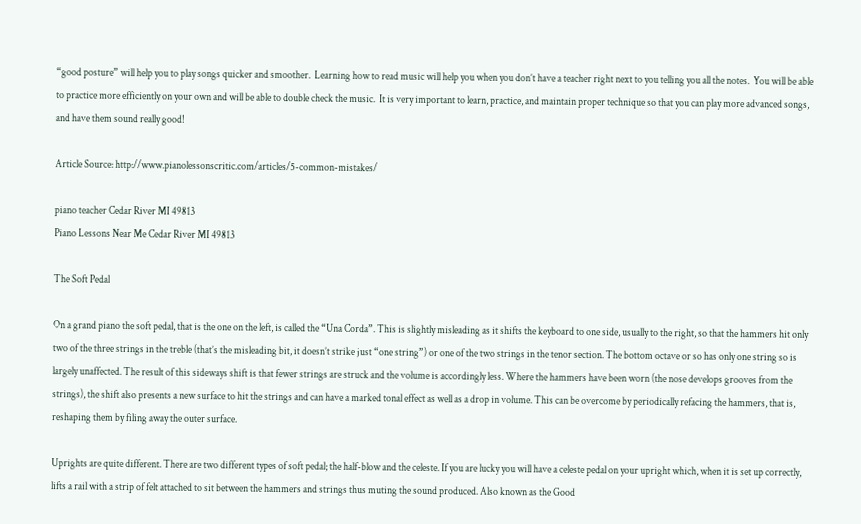“good posture” will help you to play songs quicker and smoother.  Learning how to read music will help you when you don’t have a teacher right next to you telling you all the notes.  You will be able to practice more efficiently on your own and will be able to double check the music.  It is very important to learn, practice, and maintain proper technique so that you can play more advanced songs, and have them sound really good!

Article Source: http://www.pianolessonscritic.com/articles/5-common-mistakes/

piano teacher Cedar River MI 49813
Piano Lessons Near Me Cedar River MI 49813

The Soft Pedal

On a grand piano the soft pedal, that is the one on the left, is called the “Una Corda”. This is slightly misleading as it shifts the keyboard to one side, usually to the right, so that the hammers hit only two of the three strings in the treble (that’s the misleading bit, it doesn’t strike just “one string”) or one of the two strings in the tenor section. The bottom octave or so has only one string so is largely unaffected. The result of this sideways shift is that fewer strings are struck and the volume is accordingly less. Where the hammers have been worn (the nose develops grooves from the strings), the shift also presents a new surface to hit the strings and can have a marked tonal effect as well as a drop in volume. This can be overcome by periodically refacing the hammers, that is, reshaping them by filing away the outer surface.

Uprights are quite different. There are two different types of soft pedal; the half-blow and the celeste. If you are lucky you will have a celeste pedal on your upright which, when it is set up correctly, lifts a rail with a strip of felt attached to sit between the hammers and strings thus muting the sound produced. Also known as the Good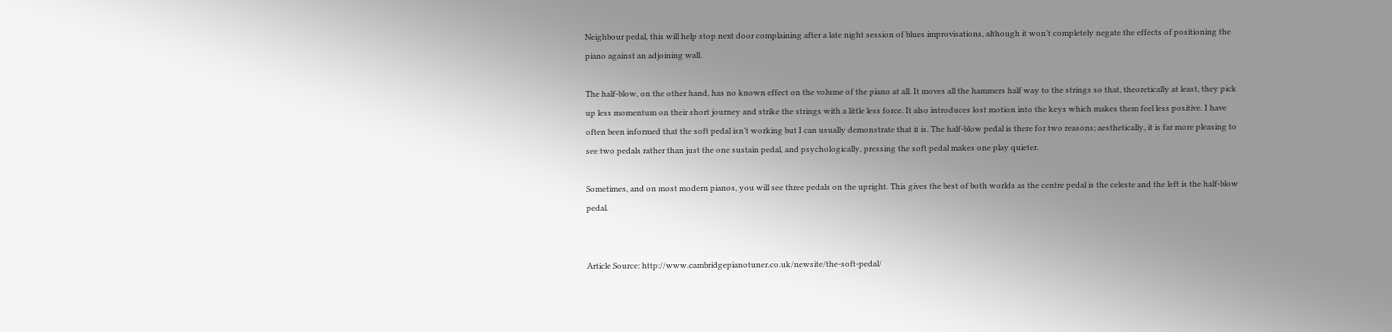Neighbour pedal, this will help stop next door complaining after a late night session of blues improvisations, although it won’t completely negate the effects of positioning the piano against an adjoining wall.

The half-blow, on the other hand, has no known effect on the volume of the piano at all. It moves all the hammers half way to the strings so that, theoretically at least, they pick up less momentum on their short journey and strike the strings with a little less force. It also introduces lost motion into the keys which makes them feel less positive. I have often been informed that the soft pedal isn’t working but I can usually demonstrate that it is. The half-blow pedal is there for two reasons; aesthetically, it is far more pleasing to see two pedals rather than just the one sustain pedal, and psychologically, pressing the soft pedal makes one play quieter.

Sometimes, and on most modern pianos, you will see three pedals on the upright. This gives the best of both worlds as the centre pedal is the celeste and the left is the half-blow pedal.


Article Source: http://www.cambridgepianotuner.co.uk/newsite/the-soft-pedal/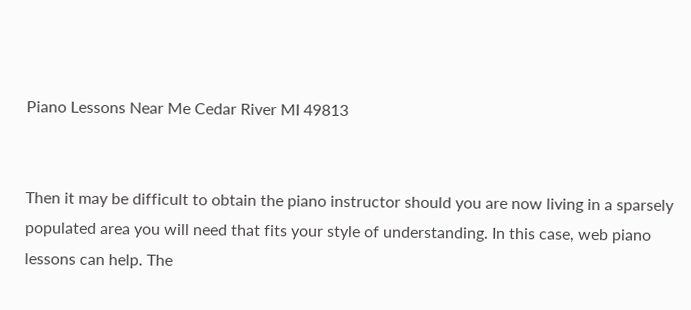Piano Lessons Near Me Cedar River MI 49813


Then it may be difficult to obtain the piano instructor should you are now living in a sparsely populated area you will need that fits your style of understanding. In this case, web piano lessons can help. The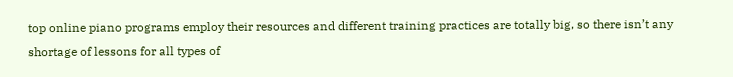top online piano programs employ their resources and different training practices are totally big, so there isn’t any shortage of lessons for all types of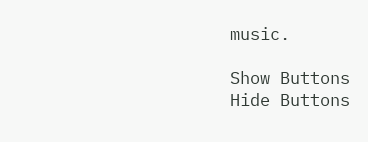music.

Show Buttons
Hide Buttons